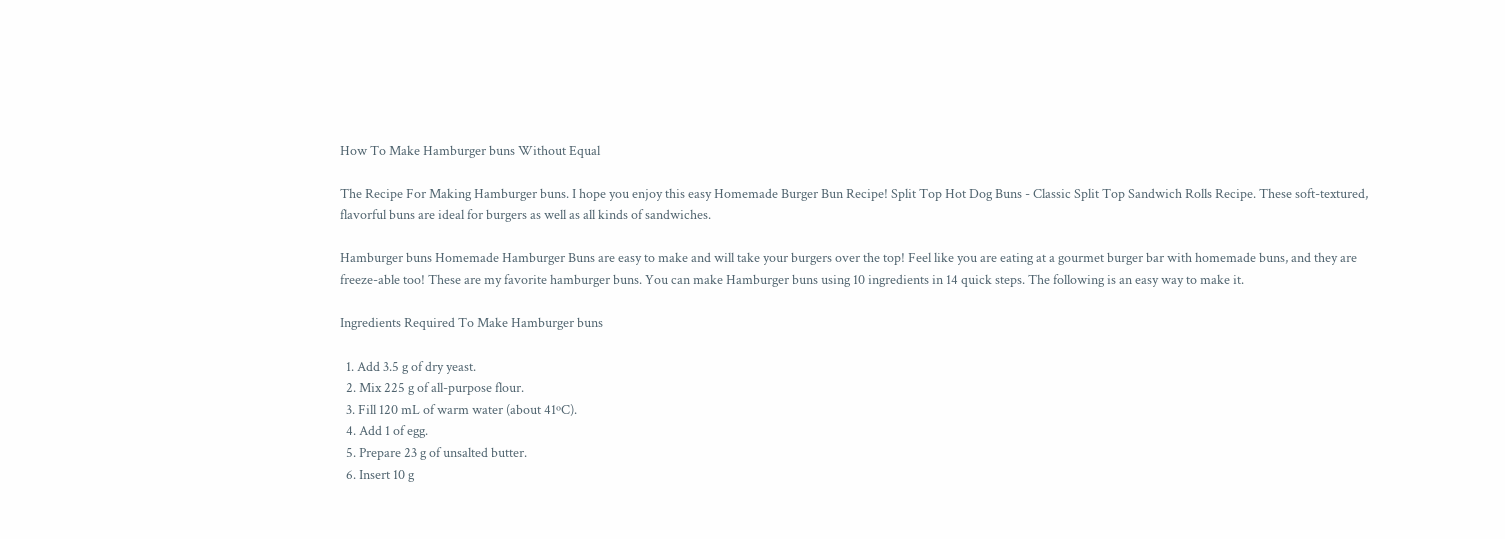How To Make Hamburger buns Without Equal

The Recipe For Making Hamburger buns. I hope you enjoy this easy Homemade Burger Bun Recipe! Split Top Hot Dog Buns - Classic Split Top Sandwich Rolls Recipe. These soft-textured, flavorful buns are ideal for burgers as well as all kinds of sandwiches.

Hamburger buns Homemade Hamburger Buns are easy to make and will take your burgers over the top! Feel like you are eating at a gourmet burger bar with homemade buns, and they are freeze-able too! These are my favorite hamburger buns. You can make Hamburger buns using 10 ingredients in 14 quick steps. The following is an easy way to make it.

Ingredients Required To Make Hamburger buns

  1. Add 3.5 g of dry yeast.
  2. Mix 225 g of all-purpose flour.
  3. Fill 120 mL of warm water (about 41ºC).
  4. Add 1 of egg.
  5. Prepare 23 g of unsalted butter.
  6. Insert 10 g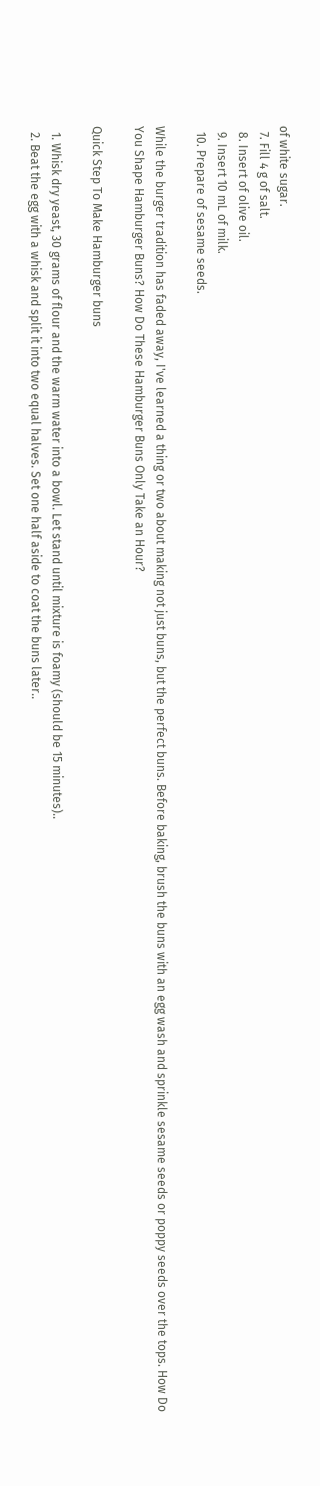of white sugar.
  7. Fill 4 g of salt.
  8. Insert of olive oil.
  9. Insert 10 mL of milk.
  10. Prepare of sesame seeds.

While the burger tradition has faded away, I've learned a thing or two about making not just buns, but the perfect buns. Before baking, brush the buns with an egg wash and sprinkle sesame seeds or poppy seeds over the tops. How Do You Shape Hamburger Buns? How Do These Hamburger Buns Only Take an Hour?

Quick Step To Make Hamburger buns

  1. Whisk dry yeast, 30 grams of flour and the warm water into a bowl. Let stand until mixture is foamy (should be 15 minutes)..
  2. Beat the egg with a whisk and split it into two equal halves. Set one half aside to coat the buns later..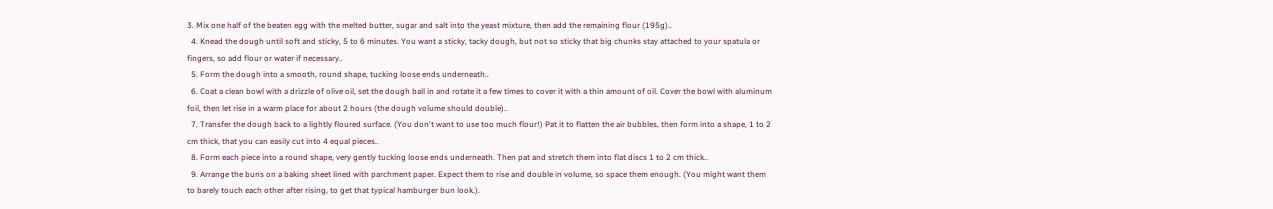3. Mix one half of the beaten egg with the melted butter, sugar and salt into the yeast mixture, then add the remaining flour (195g)..
  4. Knead the dough until soft and sticky, 5 to 6 minutes. You want a sticky, tacky dough, but not so sticky that big chunks stay attached to your spatula or fingers, so add flour or water if necessary..
  5. Form the dough into a smooth, round shape, tucking loose ends underneath..
  6. Coat a clean bowl with a drizzle of olive oil, set the dough ball in and rotate it a few times to cover it with a thin amount of oil. Cover the bowl with aluminum foil, then let rise in a warm place for about 2 hours (the dough volume should double)..
  7. Transfer the dough back to a lightly floured surface. (You don't want to use too much flour!) Pat it to flatten the air bubbles, then form into a shape, 1 to 2 cm thick, that you can easily cut into 4 equal pieces..
  8. Form each piece into a round shape, very gently tucking loose ends underneath. Then pat and stretch them into flat discs 1 to 2 cm thick..
  9. Arrange the buns on a baking sheet lined with parchment paper. Expect them to rise and double in volume, so space them enough. (You might want them to barely touch each other after rising, to get that typical hamburger bun look.).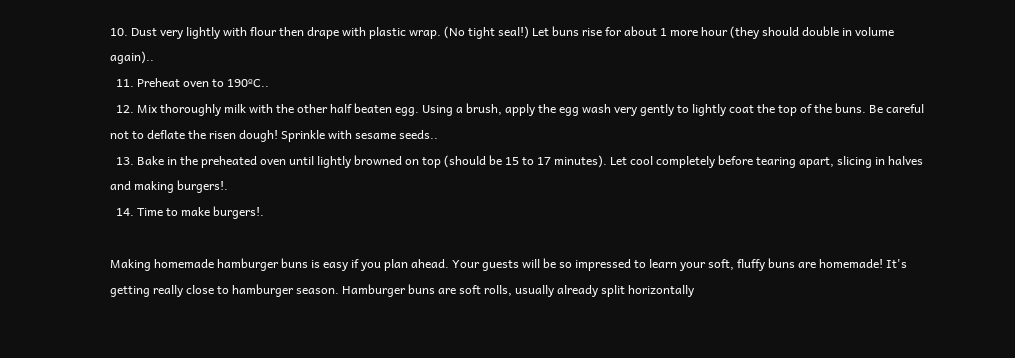10. Dust very lightly with flour then drape with plastic wrap. (No tight seal!) Let buns rise for about 1 more hour (they should double in volume again)..
  11. Preheat oven to 190ºC..
  12. Mix thoroughly milk with the other half beaten egg. Using a brush, apply the egg wash very gently to lightly coat the top of the buns. Be careful not to deflate the risen dough! Sprinkle with sesame seeds..
  13. Bake in the preheated oven until lightly browned on top (should be 15 to 17 minutes). Let cool completely before tearing apart, slicing in halves and making burgers!.
  14. Time to make burgers!.

Making homemade hamburger buns is easy if you plan ahead. Your guests will be so impressed to learn your soft, fluffy buns are homemade! It's getting really close to hamburger season. Hamburger buns are soft rolls, usually already split horizontally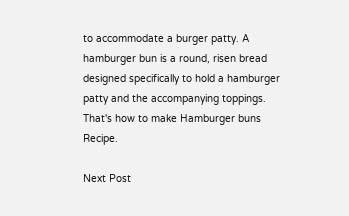to accommodate a burger patty. A hamburger bun is a round, risen bread designed specifically to hold a hamburger patty and the accompanying toppings. That's how to make Hamburger buns Recipe.

Next Post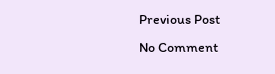Previous Post
No Comment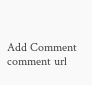Add Comment
comment url